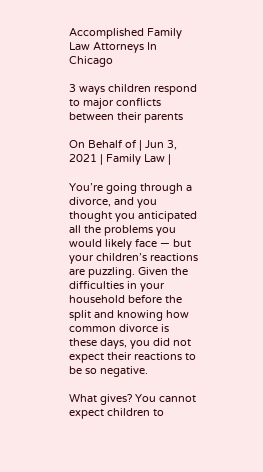Accomplished Family Law Attorneys In Chicago

3 ways children respond to major conflicts between their parents

On Behalf of | Jun 3, 2021 | Family Law |

You’re going through a divorce, and you thought you anticipated all the problems you would likely face — but your children’s reactions are puzzling. Given the difficulties in your household before the split and knowing how common divorce is these days, you did not expect their reactions to be so negative.

What gives? You cannot expect children to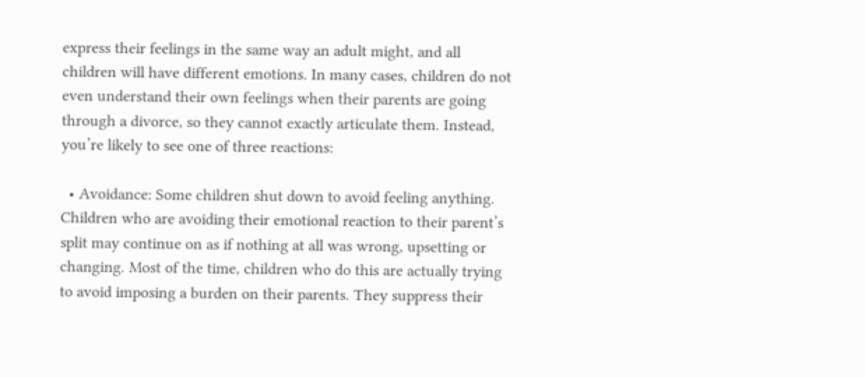express their feelings in the same way an adult might, and all children will have different emotions. In many cases, children do not even understand their own feelings when their parents are going through a divorce, so they cannot exactly articulate them. Instead, you’re likely to see one of three reactions:

  • Avoidance: Some children shut down to avoid feeling anything. Children who are avoiding their emotional reaction to their parent’s split may continue on as if nothing at all was wrong, upsetting or changing. Most of the time, children who do this are actually trying to avoid imposing a burden on their parents. They suppress their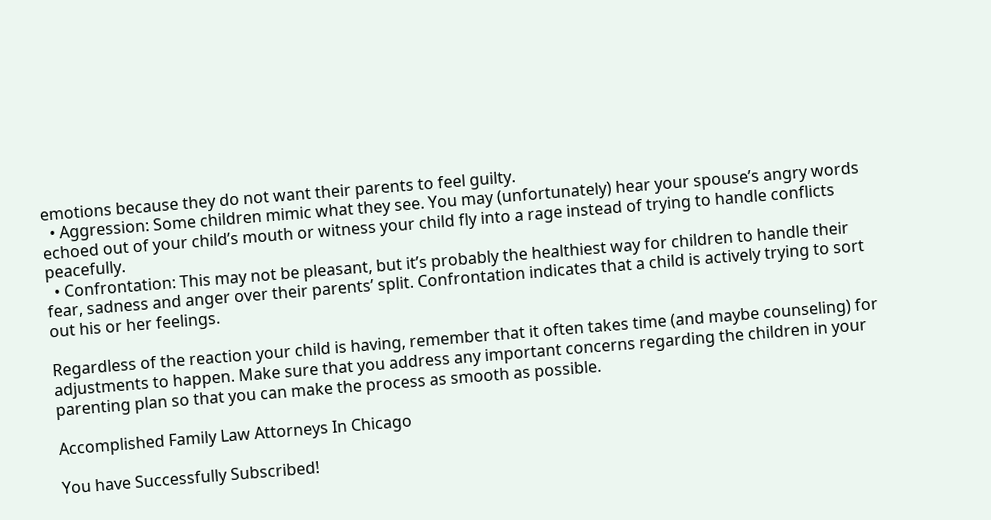emotions because they do not want their parents to feel guilty.
  • Aggression: Some children mimic what they see. You may (unfortunately) hear your spouse’s angry words echoed out of your child’s mouth or witness your child fly into a rage instead of trying to handle conflicts peacefully.
  • Confrontation: This may not be pleasant, but it’s probably the healthiest way for children to handle their fear, sadness and anger over their parents’ split. Confrontation indicates that a child is actively trying to sort out his or her feelings.

Regardless of the reaction your child is having, remember that it often takes time (and maybe counseling) for adjustments to happen. Make sure that you address any important concerns regarding the children in your parenting plan so that you can make the process as smooth as possible.

Accomplished Family Law Attorneys In Chicago

You have Successfully Subscribed!